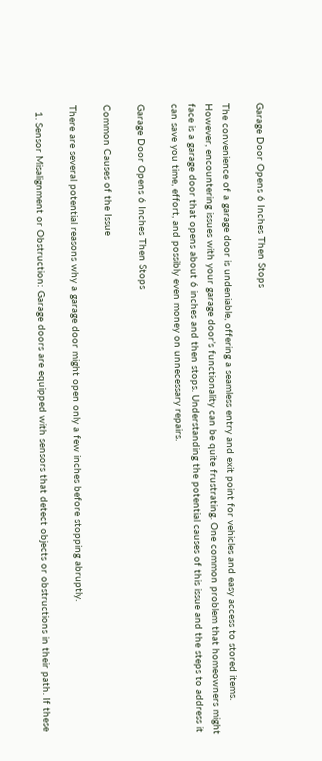Garage Door Opens 6 Inches Then Stops

The convenience of a garage door is undeniable, offering a seamless entry and exit point for vehicles and easy access to stored items. However, encountering issues with your garage door’s functionality can be quite frustrating. One common problem that homeowners might face is a garage door that opens about 6 inches and then stops. Understanding the potential causes of this issue and the steps to address it can save you time, effort, and possibly even money on unnecessary repairs.

Garage Door Opens 6 Inches Then Stops

Common Causes of the Issue

There are several potential reasons why a garage door might open only a few inches before stopping abruptly.

  1. Sensor Misalignment or Obstruction: Garage doors are equipped with sensors that detect objects or obstructions in their path. If these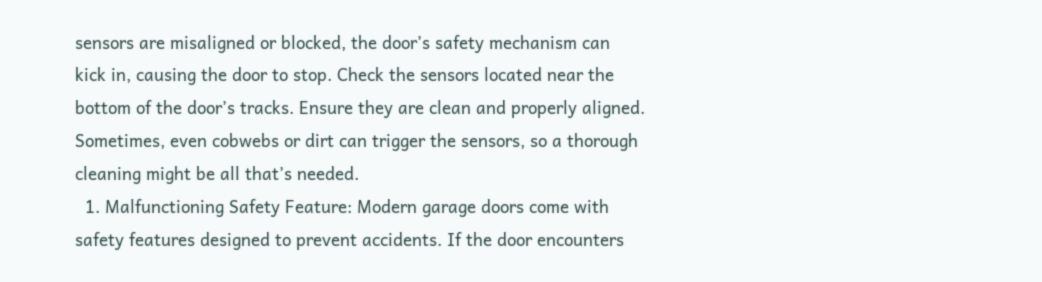sensors are misaligned or blocked, the door’s safety mechanism can kick in, causing the door to stop. Check the sensors located near the bottom of the door’s tracks. Ensure they are clean and properly aligned. Sometimes, even cobwebs or dirt can trigger the sensors, so a thorough cleaning might be all that’s needed.
  1. Malfunctioning Safety Feature: Modern garage doors come with safety features designed to prevent accidents. If the door encounters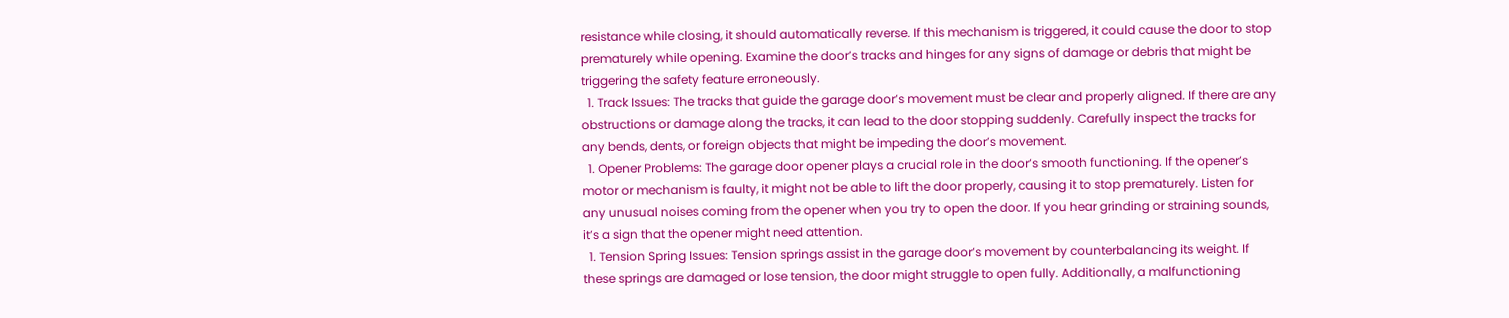resistance while closing, it should automatically reverse. If this mechanism is triggered, it could cause the door to stop prematurely while opening. Examine the door’s tracks and hinges for any signs of damage or debris that might be triggering the safety feature erroneously.
  1. Track Issues: The tracks that guide the garage door’s movement must be clear and properly aligned. If there are any obstructions or damage along the tracks, it can lead to the door stopping suddenly. Carefully inspect the tracks for any bends, dents, or foreign objects that might be impeding the door’s movement.
  1. Opener Problems: The garage door opener plays a crucial role in the door’s smooth functioning. If the opener’s motor or mechanism is faulty, it might not be able to lift the door properly, causing it to stop prematurely. Listen for any unusual noises coming from the opener when you try to open the door. If you hear grinding or straining sounds, it’s a sign that the opener might need attention.
  1. Tension Spring Issues: Tension springs assist in the garage door’s movement by counterbalancing its weight. If these springs are damaged or lose tension, the door might struggle to open fully. Additionally, a malfunctioning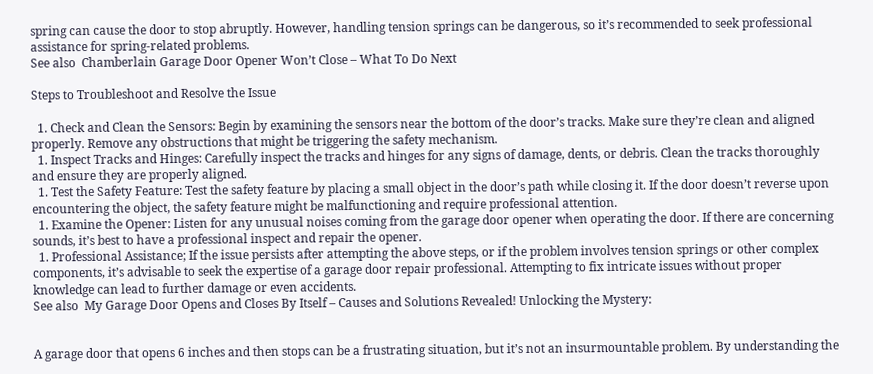spring can cause the door to stop abruptly. However, handling tension springs can be dangerous, so it’s recommended to seek professional assistance for spring-related problems.
See also  Chamberlain Garage Door Opener Won’t Close – What To Do Next

Steps to Troubleshoot and Resolve the Issue

  1. Check and Clean the Sensors: Begin by examining the sensors near the bottom of the door’s tracks. Make sure they’re clean and aligned properly. Remove any obstructions that might be triggering the safety mechanism.
  1. Inspect Tracks and Hinges: Carefully inspect the tracks and hinges for any signs of damage, dents, or debris. Clean the tracks thoroughly and ensure they are properly aligned.
  1. Test the Safety Feature: Test the safety feature by placing a small object in the door’s path while closing it. If the door doesn’t reverse upon encountering the object, the safety feature might be malfunctioning and require professional attention.
  1. Examine the Opener: Listen for any unusual noises coming from the garage door opener when operating the door. If there are concerning sounds, it’s best to have a professional inspect and repair the opener.
  1. Professional Assistance; If the issue persists after attempting the above steps, or if the problem involves tension springs or other complex components, it’s advisable to seek the expertise of a garage door repair professional. Attempting to fix intricate issues without proper knowledge can lead to further damage or even accidents.
See also  My Garage Door Opens and Closes By Itself – Causes and Solutions Revealed! Unlocking the Mystery:


A garage door that opens 6 inches and then stops can be a frustrating situation, but it’s not an insurmountable problem. By understanding the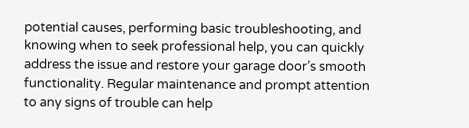potential causes, performing basic troubleshooting, and knowing when to seek professional help, you can quickly address the issue and restore your garage door’s smooth functionality. Regular maintenance and prompt attention to any signs of trouble can help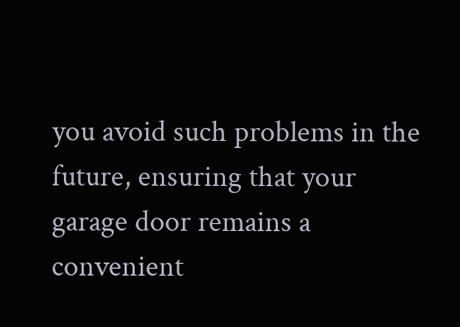you avoid such problems in the future, ensuring that your garage door remains a convenient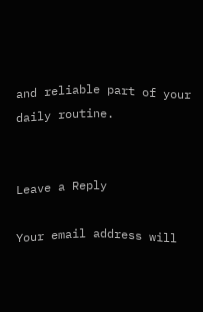and reliable part of your daily routine.


Leave a Reply

Your email address will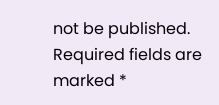not be published. Required fields are marked *